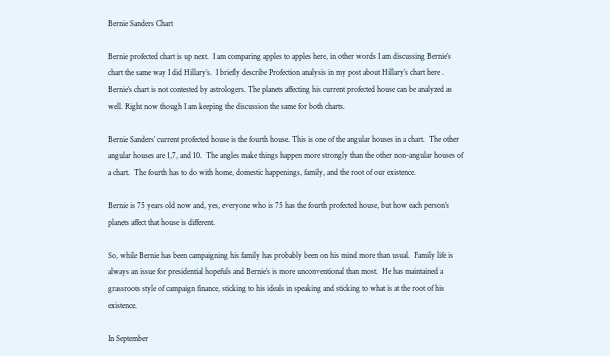Bernie Sanders Chart

Bernie profected chart is up next.  I am comparing apples to apples here, in other words I am discussing Bernie’s chart the same way I did Hillary’s.  I briefly describe Profection analysis in my post about Hillary’s chart here .  Bernie’s chart is not contested by astrologers. The planets affecting his current profected house can be analyzed as well. Right now though I am keeping the discussion the same for both charts.

Bernie Sanders’ current profected house is the fourth house. This is one of the angular houses in a chart.  The other angular houses are 1,7, and 10.  The angles make things happen more strongly than the other non-angular houses of a chart.  The fourth has to do with home, domestic happenings, family, and the root of our existence.

Bernie is 75 years old now and, yes, everyone who is 75 has the fourth profected house, but how each person’s planets affect that house is different.

So, while Bernie has been campaigning his family has probably been on his mind more than usual.  Family life is always an issue for presidential hopefuls and Bernie’s is more unconventional than most.  He has maintained a grassroots style of campaign finance, sticking to his ideals in speaking and sticking to what is at the root of his existence.

In September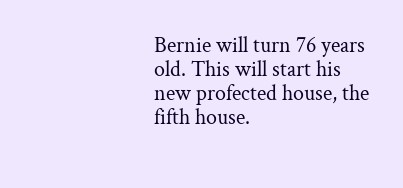Bernie will turn 76 years old. This will start his new profected house, the fifth house.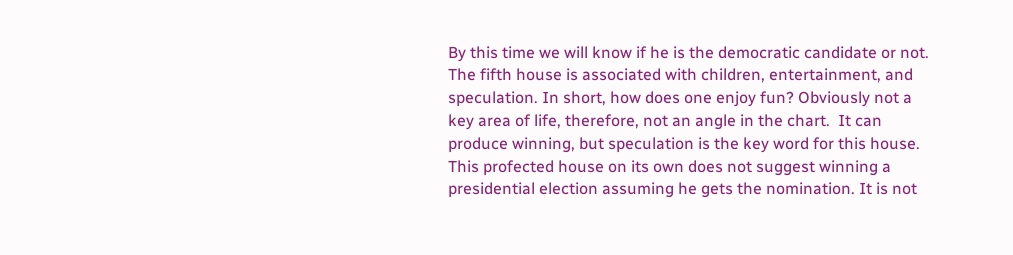By this time we will know if he is the democratic candidate or not.  The fifth house is associated with children, entertainment, and speculation. In short, how does one enjoy fun? Obviously not a key area of life, therefore, not an angle in the chart.  It can produce winning, but speculation is the key word for this house. This profected house on its own does not suggest winning a presidential election assuming he gets the nomination. It is not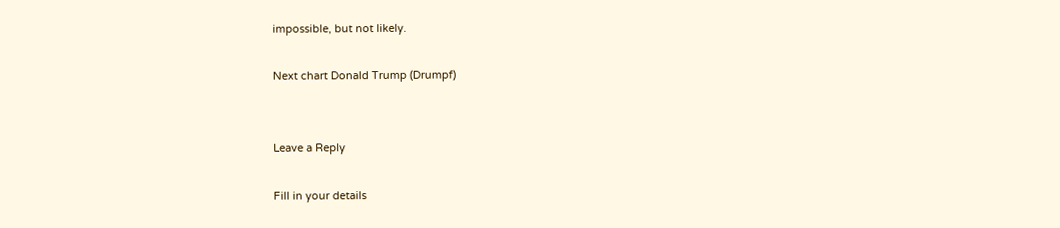impossible, but not likely.

Next chart Donald Trump (Drumpf)


Leave a Reply

Fill in your details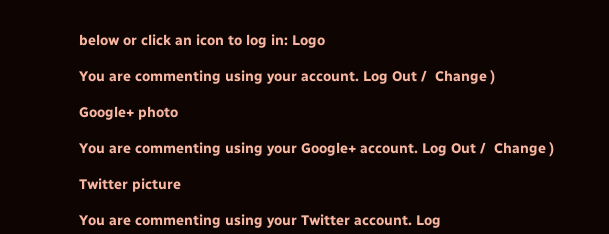below or click an icon to log in: Logo

You are commenting using your account. Log Out /  Change )

Google+ photo

You are commenting using your Google+ account. Log Out /  Change )

Twitter picture

You are commenting using your Twitter account. Log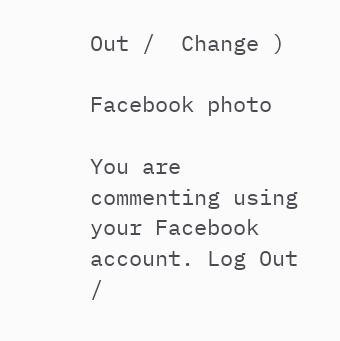Out /  Change )

Facebook photo

You are commenting using your Facebook account. Log Out /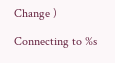Change )

Connecting to %s